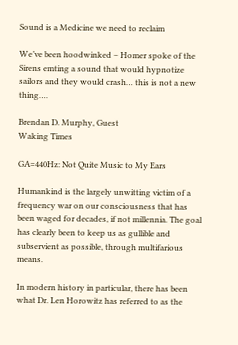Sound is a Medicine we need to reclaim

We’ve been hoodwinked – Homer spoke of the Sirens emting a sound that would hypnotize sailors and they would crash… this is not a new thing….

Brendan D. Murphy, Guest
Waking Times

GA=440Hz: Not Quite Music to My Ears

Humankind is the largely unwitting victim of a frequency war on our consciousness that has been waged for decades, if not millennia. The goal has clearly been to keep us as gullible and subservient as possible, through multifarious means.

In modern history in particular, there has been what Dr. Len Horowitz has referred to as the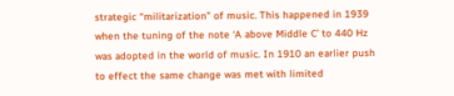strategic “militarization” of music. This happened in 1939 when the tuning of the note ‘A above Middle C’ to 440 Hz was adopted in the world of music. In 1910 an earlier push to effect the same change was met with limited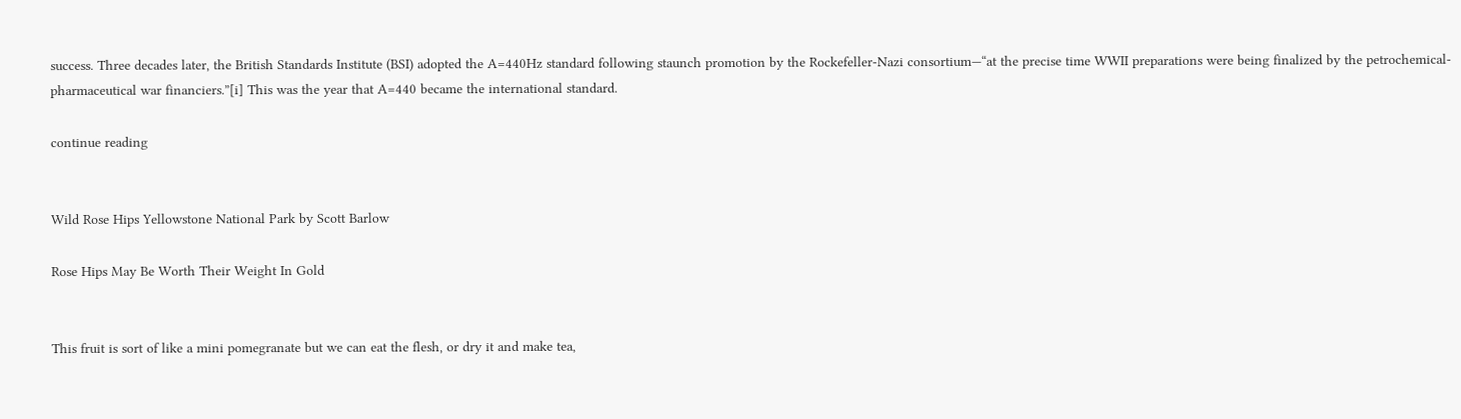success. Three decades later, the British Standards Institute (BSI) adopted the A=440Hz standard following staunch promotion by the Rockefeller-Nazi consortium—“at the precise time WWII preparations were being finalized by the petrochemical-pharmaceutical war financiers.”[i] This was the year that A=440 became the international standard.

continue reading


Wild Rose Hips Yellowstone National Park by Scott Barlow

Rose Hips May Be Worth Their Weight In Gold


This fruit is sort of like a mini pomegranate but we can eat the flesh, or dry it and make tea,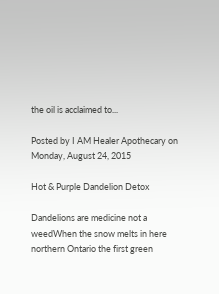the oil is acclaimed to...

Posted by I AM Healer Apothecary on Monday, August 24, 2015

Hot & Purple Dandelion Detox

Dandelions are medicine not a weedWhen the snow melts in here northern Ontario the first green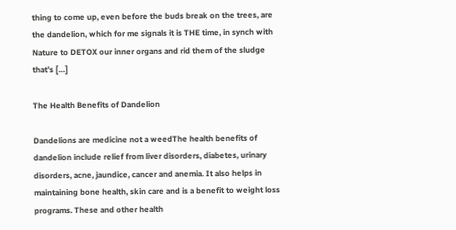thing to come up, even before the buds break on the trees, are the dandelion, which for me signals it is THE time, in synch with Nature to DETOX our inner organs and rid them of the sludge that’s […]

The Health Benefits of Dandelion

Dandelions are medicine not a weedThe health benefits of dandelion include relief from liver disorders, diabetes, urinary disorders, acne, jaundice, cancer and anemia. It also helps in maintaining bone health, skin care and is a benefit to weight loss programs. These and other health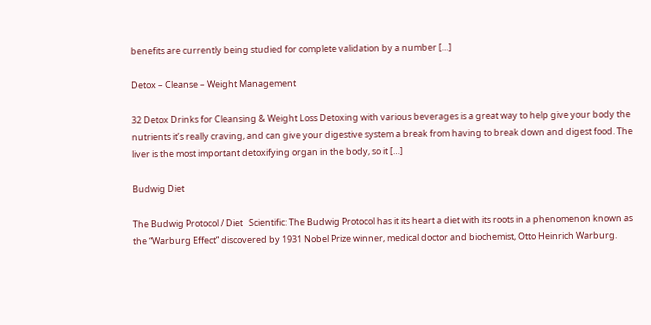benefits are currently being studied for complete validation by a number […]

Detox – Cleanse – Weight Management

32 Detox Drinks for Cleansing & Weight Loss Detoxing with various beverages is a great way to help give your body the nutrients it’s really craving, and can give your digestive system a break from having to break down and digest food. The liver is the most important detoxifying organ in the body, so it […]

Budwig Diet

The Budwig Protocol / Diet   Scientific: The Budwig Protocol has it its heart a diet with its roots in a phenomenon known as the “Warburg Effect” discovered by 1931 Nobel Prize winner, medical doctor and biochemist, Otto Heinrich Warburg.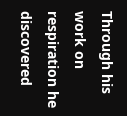Through his work on respiration he discovered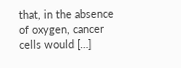that, in the absence of oxygen, cancer cells would […]